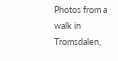Photos from a walk in Tromsdalen,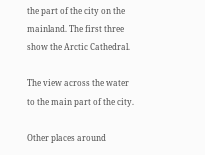the part of the city on the mainland. The first three show the Arctic Cathedral.

The view across the water to the main part of the city.

Other places around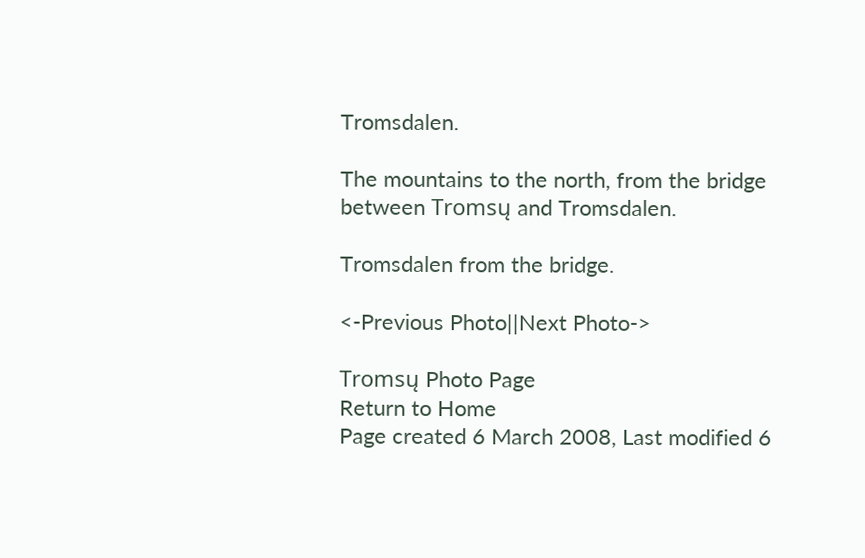Tromsdalen.

The mountains to the north, from the bridge between Tromsų and Tromsdalen.

Tromsdalen from the bridge.

<-Previous Photo||Next Photo->

Tromsų Photo Page
Return to Home
Page created 6 March 2008, Last modified 6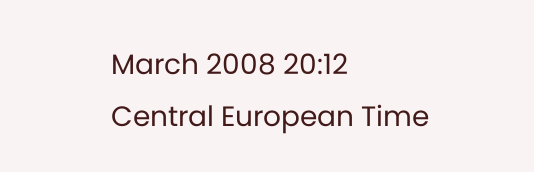March 2008 20:12 Central European Time